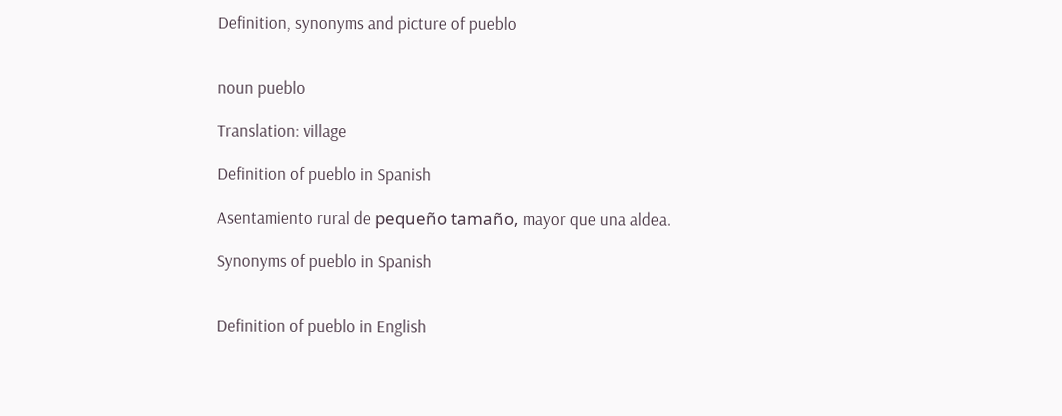Definition, synonyms and picture of pueblo


noun pueblo

Translation: village

Definition of pueblo in Spanish

Asentamiento rural de pequeño tamaño, mayor que una aldea.

Synonyms of pueblo in Spanish


Definition of pueblo in English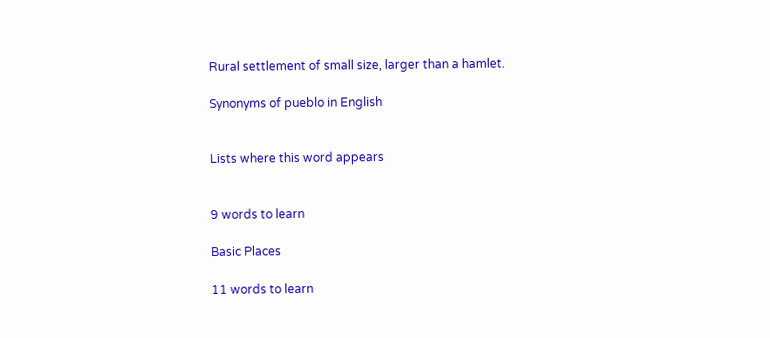Rural settlement of small size, larger than a hamlet.

Synonyms of pueblo in English


Lists where this word appears


9 words to learn

Basic Places

11 words to learn